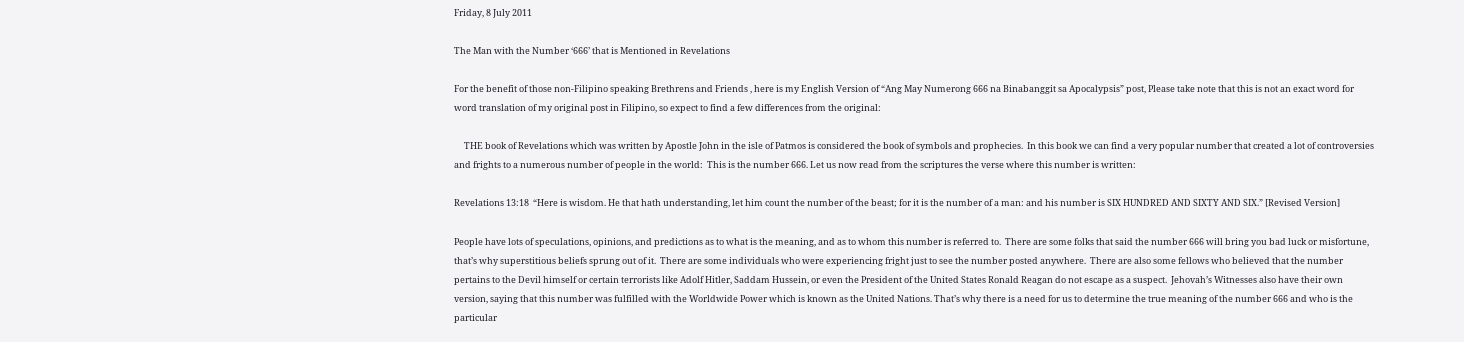Friday, 8 July 2011

The Man with the Number ‘666’ that is Mentioned in Revelations

For the benefit of those non-Filipino speaking Brethrens and Friends , here is my English Version of “Ang May Numerong 666 na Binabanggit sa Apocalypsis” post, Please take note that this is not an exact word for word translation of my original post in Filipino, so expect to find a few differences from the original:

     THE book of Revelations which was written by Apostle John in the isle of Patmos is considered the book of symbols and prophecies.  In this book we can find a very popular number that created a lot of controversies and frights to a numerous number of people in the world:  This is the number 666. Let us now read from the scriptures the verse where this number is written:

Revelations 13:18  “Here is wisdom. He that hath understanding, let him count the number of the beast; for it is the number of a man: and his number is SIX HUNDRED AND SIXTY AND SIX.” [Revised Version]

People have lots of speculations, opinions, and predictions as to what is the meaning, and as to whom this number is referred to.  There are some folks that said the number 666 will bring you bad luck or misfortune, that’s why superstitious beliefs sprung out of it.  There are some individuals who were experiencing fright just to see the number posted anywhere.  There are also some fellows who believed that the number pertains to the Devil himself or certain terrorists like Adolf Hitler, Saddam Hussein, or even the President of the United States Ronald Reagan do not escape as a suspect.  Jehovah’s Witnesses also have their own version, saying that this number was fulfilled with the Worldwide Power which is known as the United Nations. That’s why there is a need for us to determine the true meaning of the number 666 and who is the particular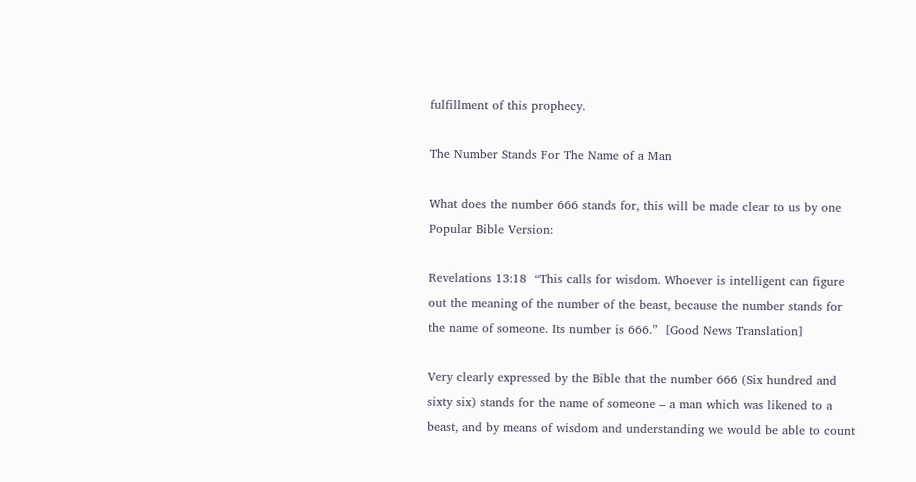fulfillment of this prophecy.

The Number Stands For The Name of a Man

What does the number 666 stands for, this will be made clear to us by one Popular Bible Version:

Revelations 13:18  “This calls for wisdom. Whoever is intelligent can figure out the meaning of the number of the beast, because the number stands for the name of someone. Its number is 666.”  [Good News Translation]

Very clearly expressed by the Bible that the number 666 (Six hundred and sixty six) stands for the name of someone – a man which was likened to a beast, and by means of wisdom and understanding we would be able to count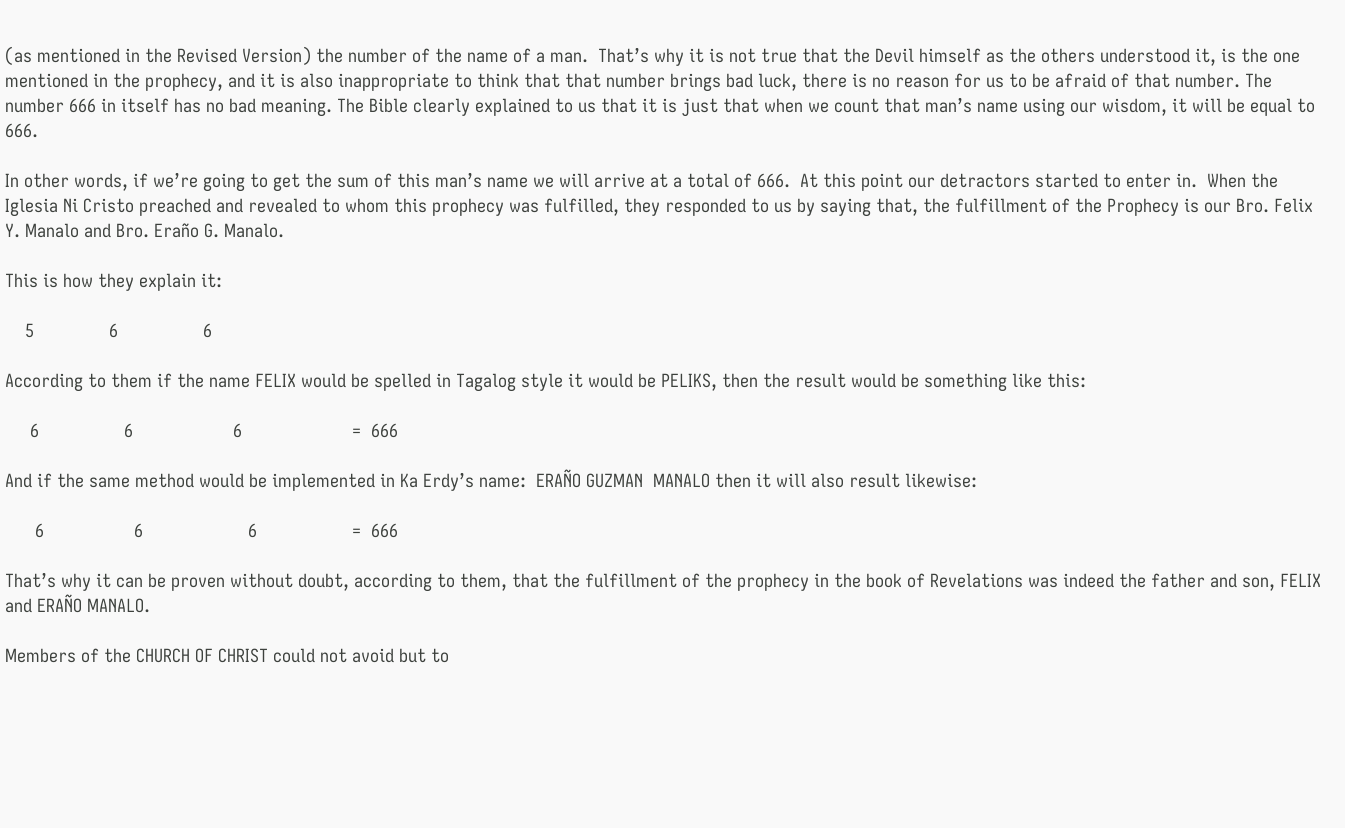(as mentioned in the Revised Version) the number of the name of a man.  That’s why it is not true that the Devil himself as the others understood it, is the one mentioned in the prophecy, and it is also inappropriate to think that that number brings bad luck, there is no reason for us to be afraid of that number. The number 666 in itself has no bad meaning. The Bible clearly explained to us that it is just that when we count that man’s name using our wisdom, it will be equal to 666.

In other words, if we’re going to get the sum of this man’s name we will arrive at a total of 666.  At this point our detractors started to enter in.  When the Iglesia Ni Cristo preached and revealed to whom this prophecy was fulfilled, they responded to us by saying that, the fulfillment of the Prophecy is our Bro. Felix Y. Manalo and Bro. Eraño G. Manalo.

This is how they explain it:

    5               6                 6

According to them if the name FELIX would be spelled in Tagalog style it would be PELIKS, then the result would be something like this:

     6                 6                    6                      =  666

And if the same method would be implemented in Ka Erdy’s name:  ERAÑO GUZMAN  MANALO then it will also result likewise:

      6                  6                     6                   =  666

That’s why it can be proven without doubt, according to them, that the fulfillment of the prophecy in the book of Revelations was indeed the father and son, FELIX and ERAÑO MANALO.

Members of the CHURCH OF CHRIST could not avoid but to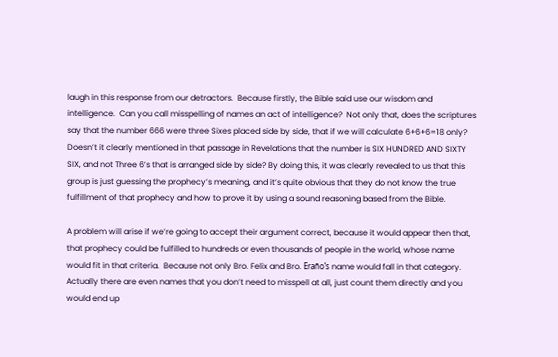laugh in this response from our detractors.  Because firstly, the Bible said use our wisdom and intelligence.  Can you call misspelling of names an act of intelligence?  Not only that, does the scriptures say that the number 666 were three Sixes placed side by side, that if we will calculate 6+6+6=18 only? Doesn’t it clearly mentioned in that passage in Revelations that the number is SIX HUNDRED AND SIXTY SIX, and not Three 6’s that is arranged side by side? By doing this, it was clearly revealed to us that this group is just guessing the prophecy’s meaning, and it’s quite obvious that they do not know the true fulfillment of that prophecy and how to prove it by using a sound reasoning based from the Bible.

A problem will arise if we’re going to accept their argument correct, because it would appear then that, that prophecy could be fulfilled to hundreds or even thousands of people in the world, whose name would fit in that criteria.  Because not only Bro. Felix and Bro. Eraño’s name would fall in that category. Actually there are even names that you don’t need to misspell at all, just count them directly and you would end up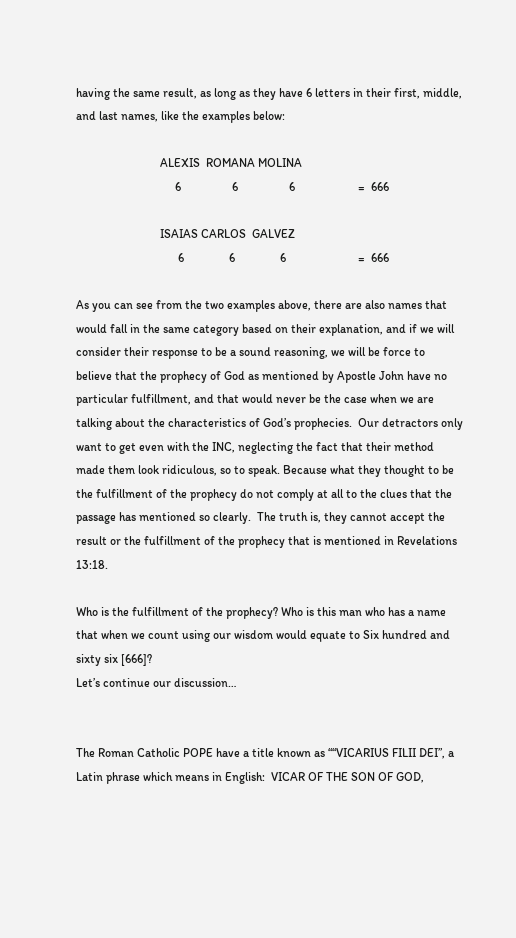having the same result, as long as they have 6 letters in their first, middle, and last names, like the examples below:

                            ALEXIS  ROMANA MOLINA
                                 6                 6                 6                     =  666

                            ISAIAS CARLOS  GALVEZ
                                  6               6               6                        =  666

As you can see from the two examples above, there are also names that would fall in the same category based on their explanation, and if we will consider their response to be a sound reasoning, we will be force to believe that the prophecy of God as mentioned by Apostle John have no particular fulfillment, and that would never be the case when we are talking about the characteristics of God’s prophecies.  Our detractors only want to get even with the INC, neglecting the fact that their method made them look ridiculous, so to speak. Because what they thought to be the fulfillment of the prophecy do not comply at all to the clues that the passage has mentioned so clearly.  The truth is, they cannot accept the result or the fulfillment of the prophecy that is mentioned in Revelations 13:18.

Who is the fulfillment of the prophecy? Who is this man who has a name that when we count using our wisdom would equate to Six hundred and sixty six [666]?
Let’s continue our discussion…


The Roman Catholic POPE have a title known as ““VICARIUS FILII DEI”, a Latin phrase which means in English:  VICAR OF THE SON OF GOD,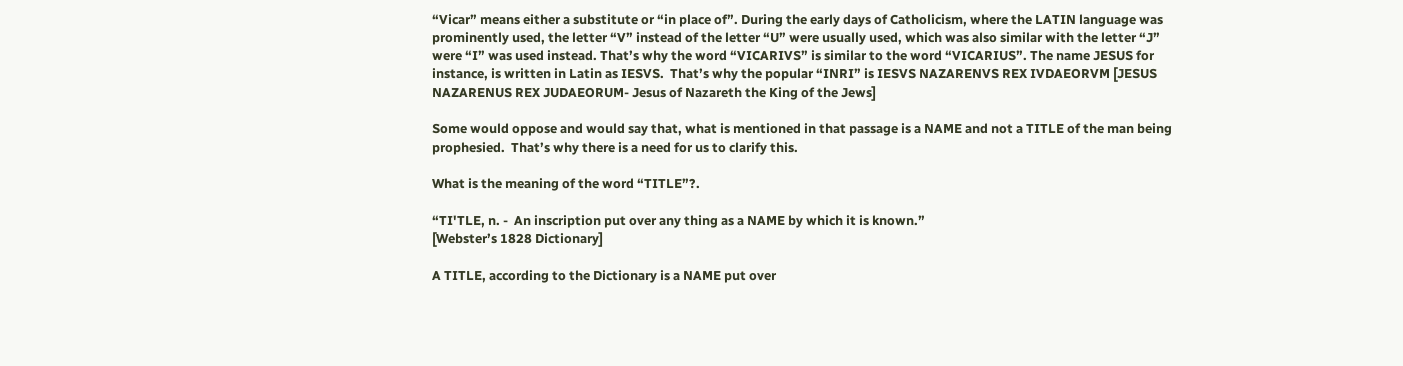“Vicar” means either a substitute or “in place of”. During the early days of Catholicism, where the LATIN language was prominently used, the letter “V” instead of the letter “U” were usually used, which was also similar with the letter “J” were “I” was used instead. That’s why the word “VICARIVS” is similar to the word “VICARIUS”. The name JESUS for instance, is written in Latin as IESVS.  That’s why the popular “INRI” is IESVS NAZARENVS REX IVDAEORVM [JESUS NAZARENUS REX JUDAEORUM- Jesus of Nazareth the King of the Jews]

Some would oppose and would say that, what is mentioned in that passage is a NAME and not a TITLE of the man being prophesied.  That’s why there is a need for us to clarify this.

What is the meaning of the word “TITLE”?.

“TI'TLE, n. -  An inscription put over any thing as a NAME by which it is known.”
[Webster’s 1828 Dictionary]

A TITLE, according to the Dictionary is a NAME put over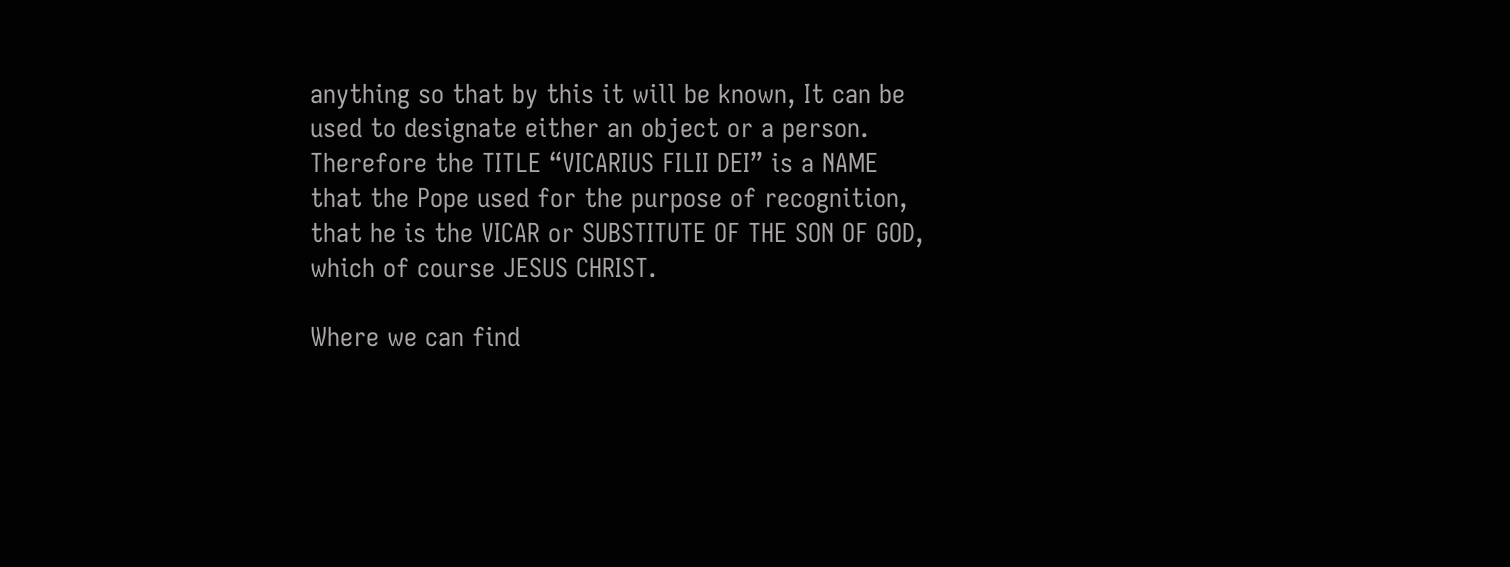anything so that by this it will be known, It can be used to designate either an object or a person.  Therefore the TITLE “VICARIUS FILII DEI” is a NAME that the Pope used for the purpose of recognition, that he is the VICAR or SUBSTITUTE OF THE SON OF GOD, which of course JESUS CHRIST.

Where we can find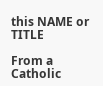this NAME or TITLE

From a Catholic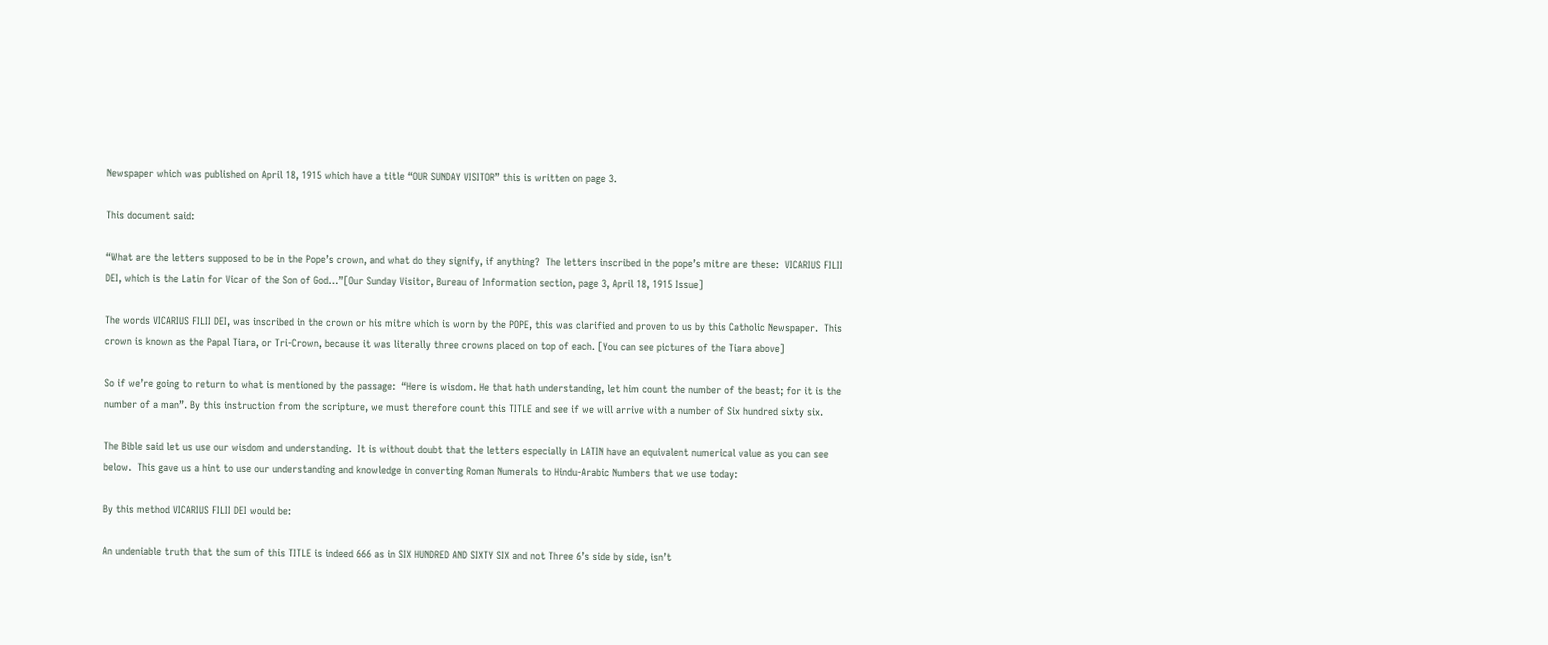Newspaper which was published on April 18, 1915 which have a title “OUR SUNDAY VISITOR” this is written on page 3.

This document said:

“What are the letters supposed to be in the Pope’s crown, and what do they signify, if anything?  The letters inscribed in the pope’s mitre are these:  VICARIUS FILII DEI, which is the Latin for Vicar of the Son of God…”[Our Sunday Visitor, Bureau of Information section, page 3, April 18, 1915 Issue]

The words VICARIUS FILII DEI, was inscribed in the crown or his mitre which is worn by the POPE, this was clarified and proven to us by this Catholic Newspaper.  This crown is known as the Papal Tiara, or Tri-Crown, because it was literally three crowns placed on top of each. [You can see pictures of the Tiara above]

So if we’re going to return to what is mentioned by the passage:  “Here is wisdom. He that hath understanding, let him count the number of the beast; for it is the number of a man”. By this instruction from the scripture, we must therefore count this TITLE and see if we will arrive with a number of Six hundred sixty six.

The Bible said let us use our wisdom and understanding.  It is without doubt that the letters especially in LATIN have an equivalent numerical value as you can see below.  This gave us a hint to use our understanding and knowledge in converting Roman Numerals to Hindu-Arabic Numbers that we use today:

By this method VICARIUS FILII DEI would be:

An undeniable truth that the sum of this TITLE is indeed 666 as in SIX HUNDRED AND SIXTY SIX and not Three 6’s side by side, isn’t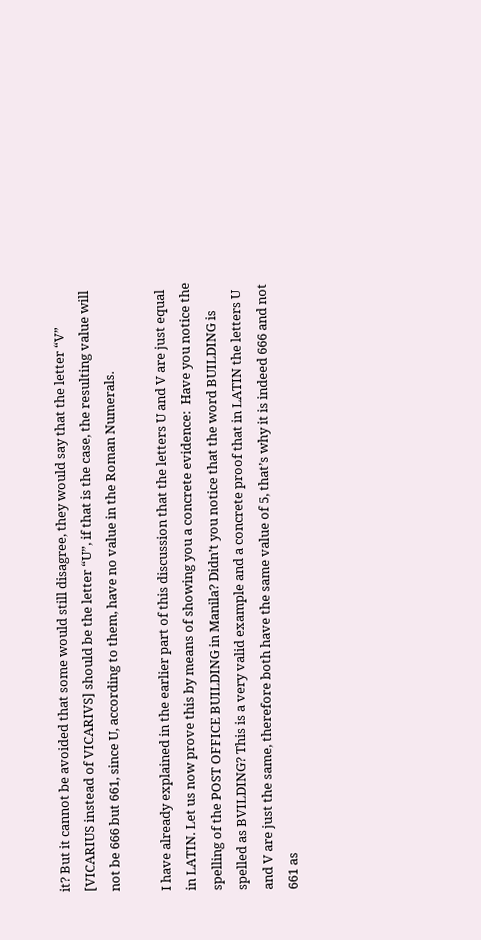it? But it cannot be avoided that some would still disagree, they would say that the letter “V” [VICARIUS instead of VICARIVS] should be the letter “U”, if that is the case, the resulting value will not be 666 but 661, since U, according to them, have no value in the Roman Numerals.

I have already explained in the earlier part of this discussion that the letters U and V are just equal in LATIN. Let us now prove this by means of showing you a concrete evidence:  Have you notice the spelling of the POST OFFICE BUILDING in Manila? Didn’t you notice that the word BUILDING is spelled as BVILDING? This is a very valid example and a concrete proof that in LATIN the letters U and V are just the same, therefore both have the same value of 5, that’s why it is indeed 666 and not 661 as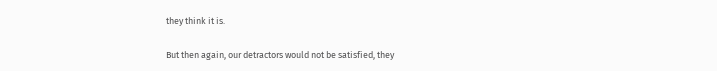they think it is.

But then again, our detractors would not be satisfied, they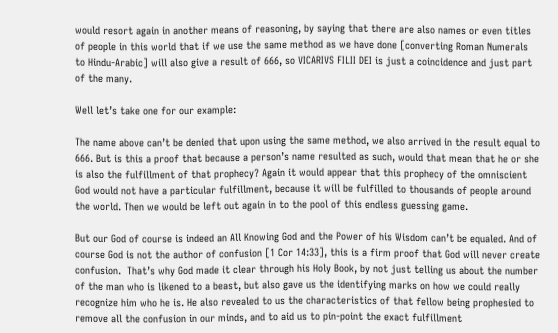would resort again in another means of reasoning, by saying that there are also names or even titles of people in this world that if we use the same method as we have done [converting Roman Numerals to Hindu-Arabic] will also give a result of 666, so VICARIVS FILII DEI is just a coincidence and just part of the many.

Well let’s take one for our example:

The name above can’t be denied that upon using the same method, we also arrived in the result equal to 666. But is this a proof that because a person’s name resulted as such, would that mean that he or she is also the fulfillment of that prophecy? Again it would appear that this prophecy of the omniscient God would not have a particular fulfillment, because it will be fulfilled to thousands of people around the world. Then we would be left out again in to the pool of this endless guessing game.

But our God of course is indeed an All Knowing God and the Power of his Wisdom can’t be equaled. And of course God is not the author of confusion [1 Cor 14:33], this is a firm proof that God will never create confusion.  That’s why God made it clear through his Holy Book, by not just telling us about the number of the man who is likened to a beast, but also gave us the identifying marks on how we could really recognize him who he is. He also revealed to us the characteristics of that fellow being prophesied to remove all the confusion in our minds, and to aid us to pin-point the exact fulfillment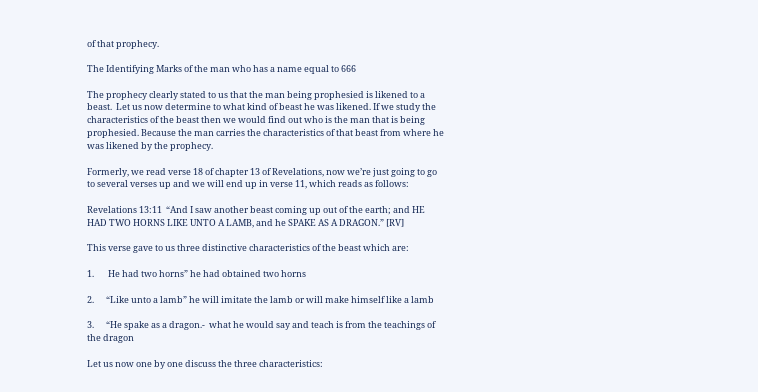of that prophecy.

The Identifying Marks of the man who has a name equal to 666

The prophecy clearly stated to us that the man being prophesied is likened to a beast.  Let us now determine to what kind of beast he was likened. If we study the characteristics of the beast then we would find out who is the man that is being prophesied. Because the man carries the characteristics of that beast from where he was likened by the prophecy.

Formerly, we read verse 18 of chapter 13 of Revelations, now we’re just going to go to several verses up and we will end up in verse 11, which reads as follows:

Revelations 13:11  “And I saw another beast coming up out of the earth; and HE HAD TWO HORNS LIKE UNTO A LAMB, and he SPAKE AS A DRAGON.” [RV]

This verse gave to us three distinctive characteristics of the beast which are:

1.       He had two horns” he had obtained two horns

2.      “Like unto a lamb” he will imitate the lamb or will make himself like a lamb

3.      “He spake as a dragon.-  what he would say and teach is from the teachings of the dragon

Let us now one by one discuss the three characteristics: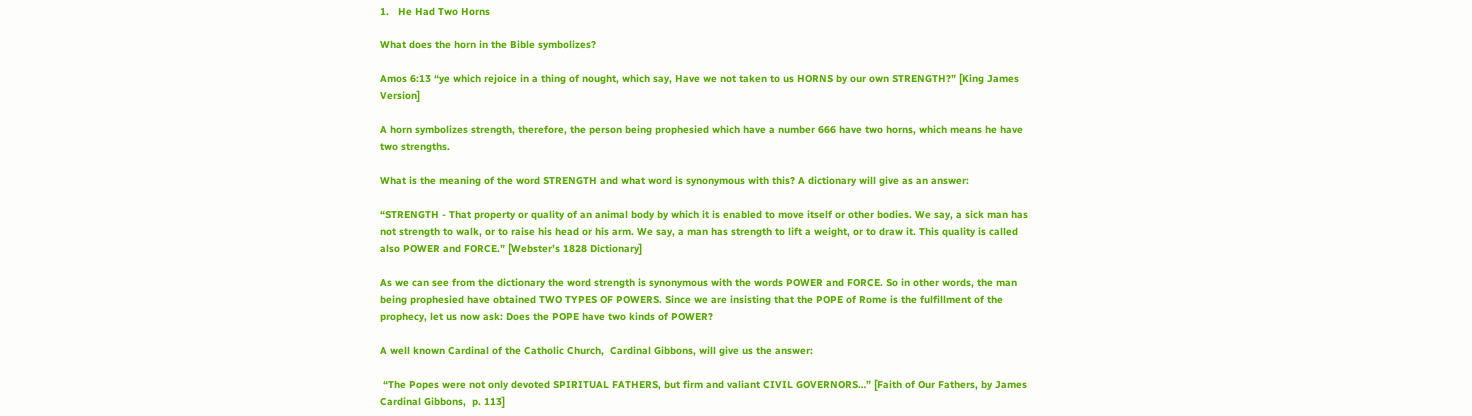1.   He Had Two Horns

What does the horn in the Bible symbolizes?

Amos 6:13 “ye which rejoice in a thing of nought, which say, Have we not taken to us HORNS by our own STRENGTH?” [King James Version]

A horn symbolizes strength, therefore, the person being prophesied which have a number 666 have two horns, which means he have two strengths.

What is the meaning of the word STRENGTH and what word is synonymous with this? A dictionary will give as an answer:

“STRENGTH - That property or quality of an animal body by which it is enabled to move itself or other bodies. We say, a sick man has not strength to walk, or to raise his head or his arm. We say, a man has strength to lift a weight, or to draw it. This quality is called also POWER and FORCE.” [Webster’s 1828 Dictionary]

As we can see from the dictionary the word strength is synonymous with the words POWER and FORCE. So in other words, the man being prophesied have obtained TWO TYPES OF POWERS. Since we are insisting that the POPE of Rome is the fulfillment of the prophecy, let us now ask: Does the POPE have two kinds of POWER?

A well known Cardinal of the Catholic Church,  Cardinal Gibbons, will give us the answer:

 “The Popes were not only devoted SPIRITUAL FATHERS, but firm and valiant CIVIL GOVERNORS…” [Faith of Our Fathers, by James Cardinal Gibbons,  p. 113]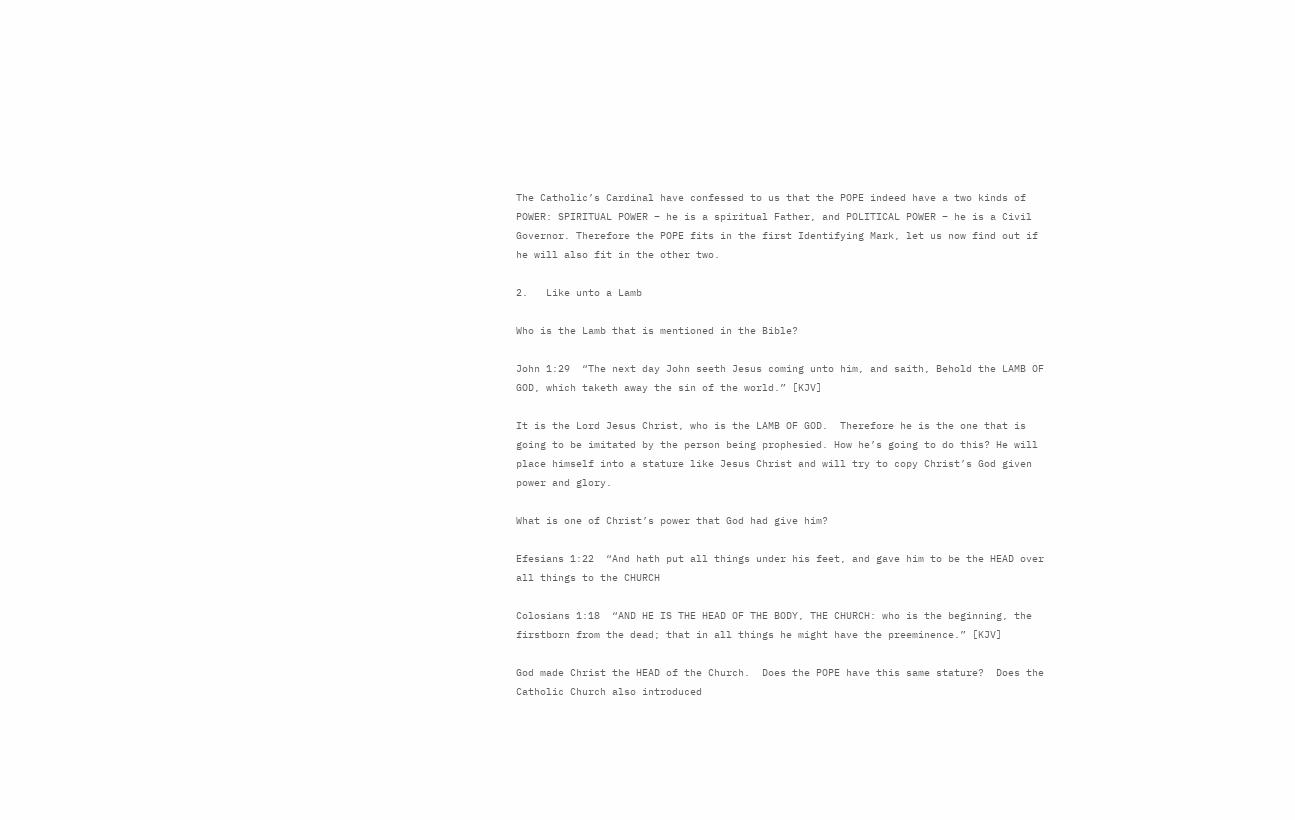The Catholic’s Cardinal have confessed to us that the POPE indeed have a two kinds of POWER: SPIRITUAL POWER – he is a spiritual Father, and POLITICAL POWER – he is a Civil Governor. Therefore the POPE fits in the first Identifying Mark, let us now find out if he will also fit in the other two.

2.   Like unto a Lamb

Who is the Lamb that is mentioned in the Bible?

John 1:29  “The next day John seeth Jesus coming unto him, and saith, Behold the LAMB OF GOD, which taketh away the sin of the world.” [KJV]

It is the Lord Jesus Christ, who is the LAMB OF GOD.  Therefore he is the one that is going to be imitated by the person being prophesied. How he’s going to do this? He will place himself into a stature like Jesus Christ and will try to copy Christ’s God given power and glory.

What is one of Christ’s power that God had give him?

Efesians 1:22  “And hath put all things under his feet, and gave him to be the HEAD over all things to the CHURCH

Colosians 1:18  “AND HE IS THE HEAD OF THE BODY, THE CHURCH: who is the beginning, the firstborn from the dead; that in all things he might have the preeminence.” [KJV]

God made Christ the HEAD of the Church.  Does the POPE have this same stature?  Does the Catholic Church also introduced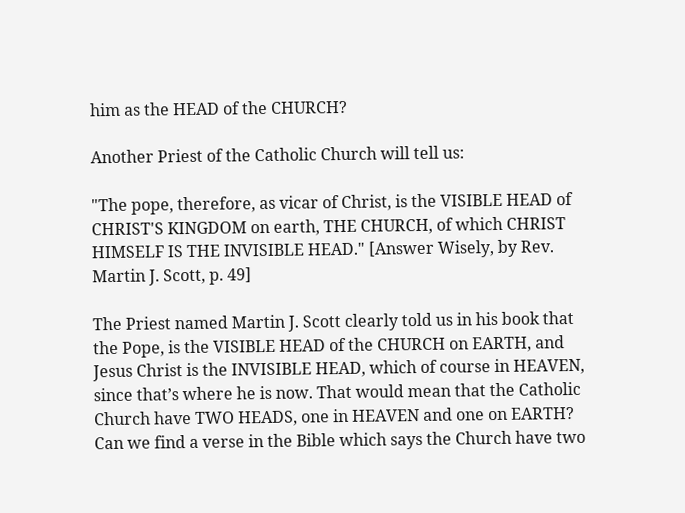him as the HEAD of the CHURCH?

Another Priest of the Catholic Church will tell us:

"The pope, therefore, as vicar of Christ, is the VISIBLE HEAD of CHRIST'S KINGDOM on earth, THE CHURCH, of which CHRIST HIMSELF IS THE INVISIBLE HEAD." [Answer Wisely, by Rev. Martin J. Scott, p. 49]

The Priest named Martin J. Scott clearly told us in his book that the Pope, is the VISIBLE HEAD of the CHURCH on EARTH, and Jesus Christ is the INVISIBLE HEAD, which of course in HEAVEN, since that’s where he is now. That would mean that the Catholic Church have TWO HEADS, one in HEAVEN and one on EARTH?  Can we find a verse in the Bible which says the Church have two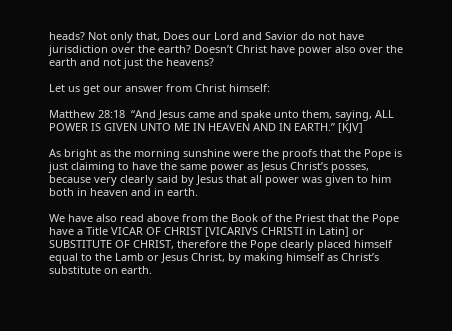heads? Not only that, Does our Lord and Savior do not have jurisdiction over the earth? Doesn’t Christ have power also over the earth and not just the heavens?

Let us get our answer from Christ himself:

Matthew 28:18  “And Jesus came and spake unto them, saying, ALL POWER IS GIVEN UNTO ME IN HEAVEN AND IN EARTH.” [KJV]

As bright as the morning sunshine were the proofs that the Pope is just claiming to have the same power as Jesus Christ’s posses, because very clearly said by Jesus that all power was given to him both in heaven and in earth.

We have also read above from the Book of the Priest that the Pope have a Title VICAR OF CHRIST [VICARIVS CHRISTI in Latin] or SUBSTITUTE OF CHRIST, therefore the Pope clearly placed himself equal to the Lamb or Jesus Christ, by making himself as Christ’s substitute on earth.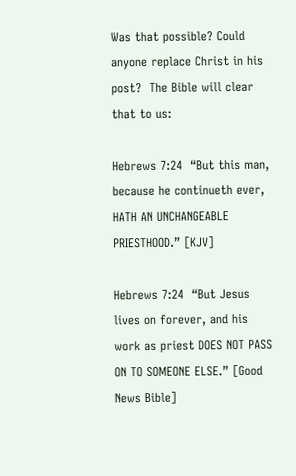Was that possible? Could anyone replace Christ in his post?  The Bible will clear that to us:

Hebrews 7:24  “But this man, because he continueth ever, HATH AN UNCHANGEABLE PRIESTHOOD.” [KJV]

Hebrews 7:24  “But Jesus lives on forever, and his work as priest DOES NOT PASS ON TO SOMEONE ELSE.” [Good News Bible]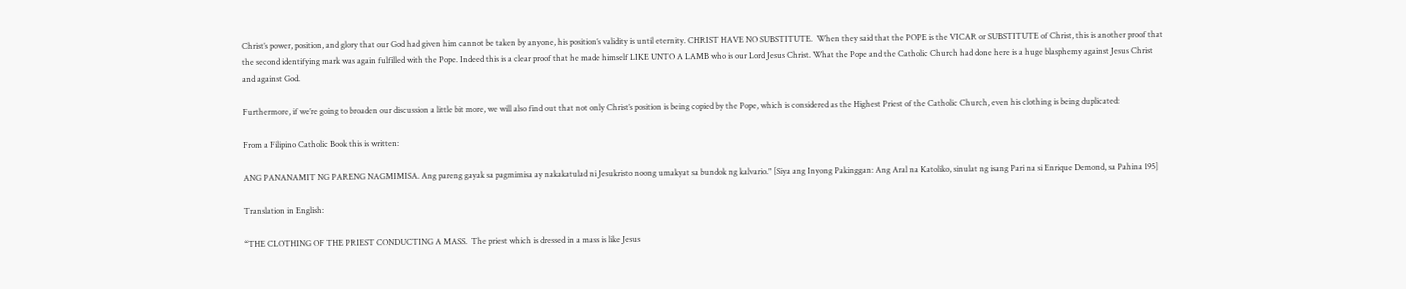Christ’s power, position, and glory that our God had given him cannot be taken by anyone, his position’s validity is until eternity. CHRIST HAVE NO SUBSTITUTE.  When they said that the POPE is the VICAR or SUBSTITUTE of Christ, this is another proof that the second identifying mark was again fulfilled with the Pope. Indeed this is a clear proof that he made himself LIKE UNTO A LAMB who is our Lord Jesus Christ. What the Pope and the Catholic Church had done here is a huge blasphemy against Jesus Christ and against God.

Furthermore, if we’re going to broaden our discussion a little bit more, we will also find out that not only Christ’s position is being copied by the Pope, which is considered as the Highest Priest of the Catholic Church, even his clothing is being duplicated:

From a Filipino Catholic Book this is written:

ANG PANANAMIT NG PARENG NAGMIMISA. Ang pareng gayak sa pagmimisa ay nakakatulad ni Jesukristo noong umakyat sa bundok ng kalvario." [Siya ang Inyong Pakinggan: Ang Aral na Katoliko, sinulat ng isang Pari na si Enrique Demond, sa Pahina 195]

Translation in English:

“THE CLOTHING OF THE PRIEST CONDUCTING A MASS.  The priest which is dressed in a mass is like Jesus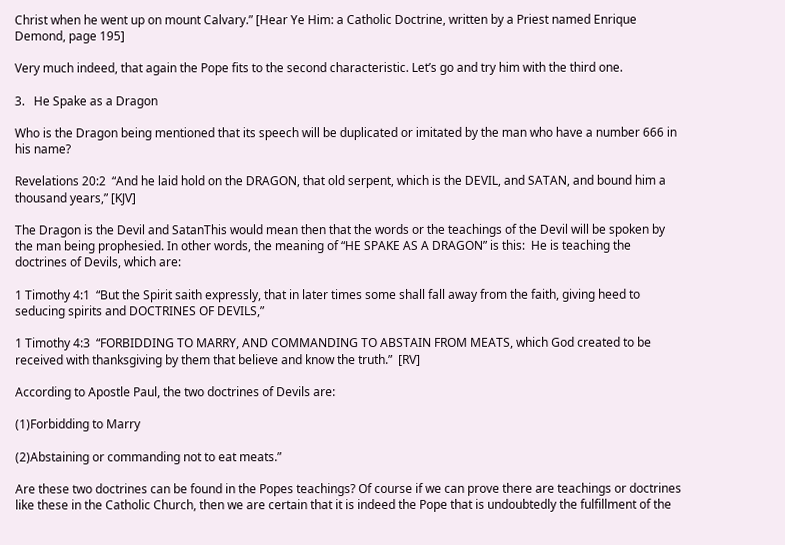Christ when he went up on mount Calvary.” [Hear Ye Him: a Catholic Doctrine, written by a Priest named Enrique Demond, page 195]

Very much indeed, that again the Pope fits to the second characteristic. Let’s go and try him with the third one.

3.   He Spake as a Dragon

Who is the Dragon being mentioned that its speech will be duplicated or imitated by the man who have a number 666 in his name?

Revelations 20:2  “And he laid hold on the DRAGON, that old serpent, which is the DEVIL, and SATAN, and bound him a thousand years,” [KJV]

The Dragon is the Devil and SatanThis would mean then that the words or the teachings of the Devil will be spoken by the man being prophesied. In other words, the meaning of “HE SPAKE AS A DRAGON” is this:  He is teaching the doctrines of Devils, which are:

1 Timothy 4:1  “But the Spirit saith expressly, that in later times some shall fall away from the faith, giving heed to seducing spirits and DOCTRINES OF DEVILS,”

1 Timothy 4:3  “FORBIDDING TO MARRY, AND COMMANDING TO ABSTAIN FROM MEATS, which God created to be received with thanksgiving by them that believe and know the truth.”  [RV]

According to Apostle Paul, the two doctrines of Devils are:

(1)Forbidding to Marry

(2)Abstaining or commanding not to eat meats.”

Are these two doctrines can be found in the Popes teachings? Of course if we can prove there are teachings or doctrines like these in the Catholic Church, then we are certain that it is indeed the Pope that is undoubtedly the fulfillment of the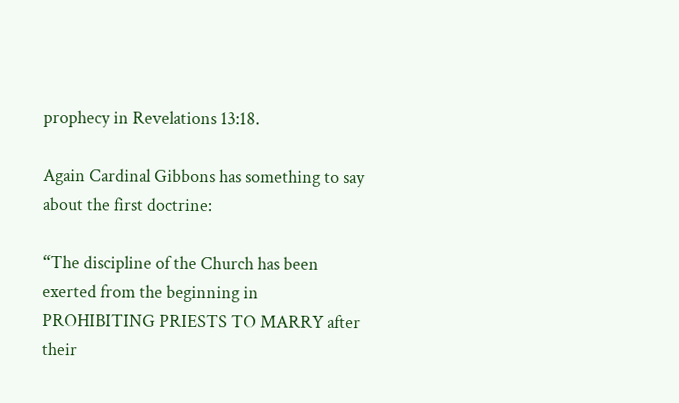prophecy in Revelations 13:18.

Again Cardinal Gibbons has something to say about the first doctrine:

“The discipline of the Church has been exerted from the beginning in PROHIBITING PRIESTS TO MARRY after their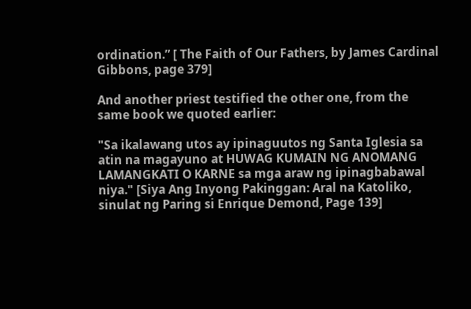ordination.” [ The Faith of Our Fathers, by James Cardinal Gibbons, page 379]

And another priest testified the other one, from the same book we quoted earlier:

"Sa ikalawang utos ay ipinaguutos ng Santa Iglesia sa atin na magayuno at HUWAG KUMAIN NG ANOMANG LAMANGKATI O KARNE sa mga araw ng ipinagbabawal niya." [Siya Ang Inyong Pakinggan: Aral na Katoliko, sinulat ng Paring si Enrique Demond, Page 139]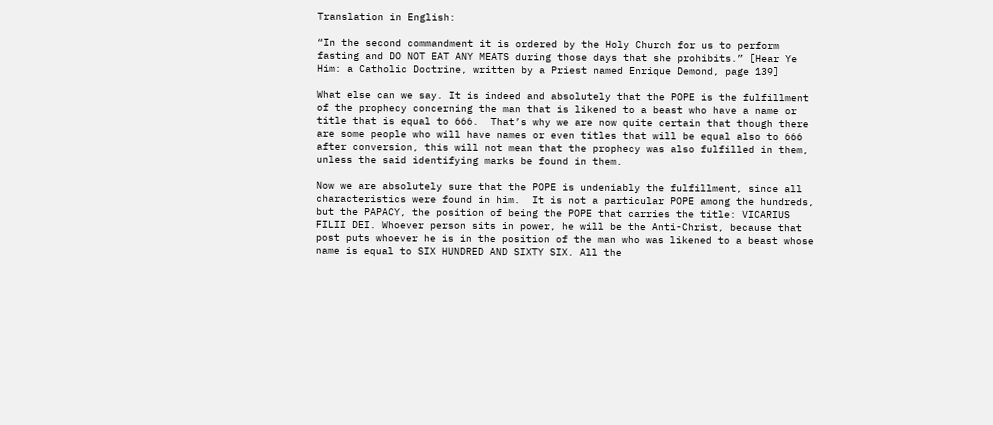Translation in English:

“In the second commandment it is ordered by the Holy Church for us to perform fasting and DO NOT EAT ANY MEATS during those days that she prohibits.” [Hear Ye Him: a Catholic Doctrine, written by a Priest named Enrique Demond, page 139]

What else can we say. It is indeed and absolutely that the POPE is the fulfillment of the prophecy concerning the man that is likened to a beast who have a name or title that is equal to 666.  That’s why we are now quite certain that though there are some people who will have names or even titles that will be equal also to 666 after conversion, this will not mean that the prophecy was also fulfilled in them, unless the said identifying marks be found in them.

Now we are absolutely sure that the POPE is undeniably the fulfillment, since all characteristics were found in him.  It is not a particular POPE among the hundreds, but the PAPACY, the position of being the POPE that carries the title: VICARIUS FILII DEI. Whoever person sits in power, he will be the Anti-Christ, because that post puts whoever he is in the position of the man who was likened to a beast whose name is equal to SIX HUNDRED AND SIXTY SIX. All the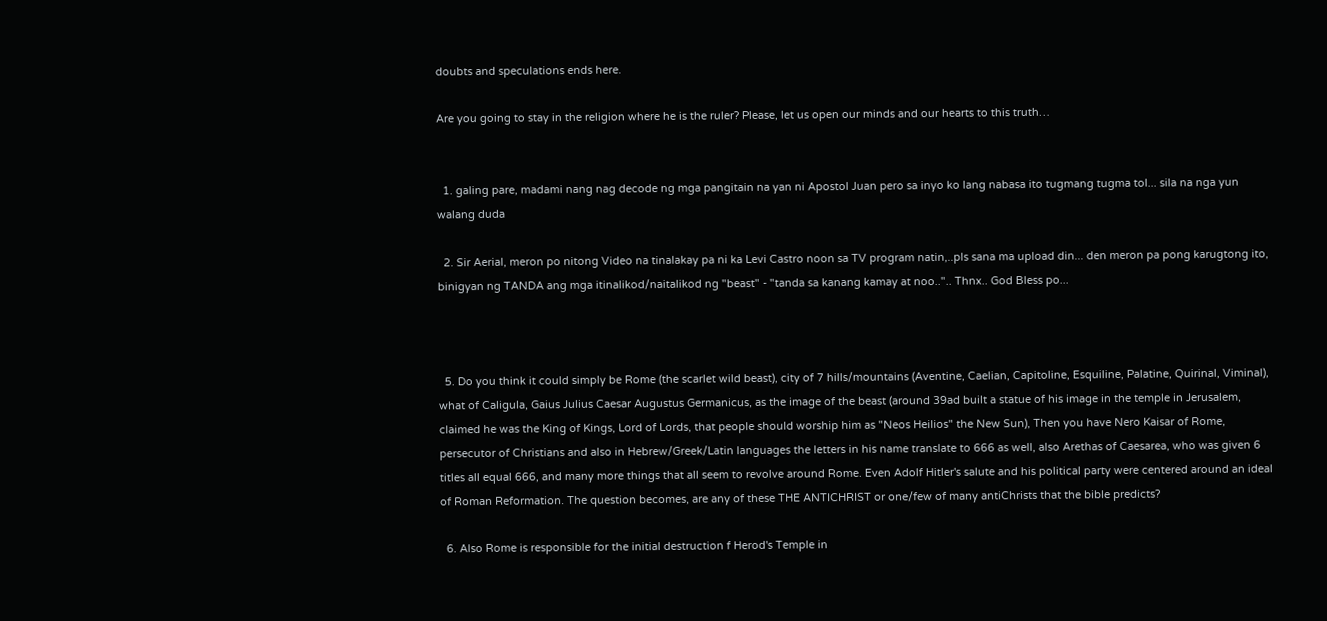doubts and speculations ends here.

Are you going to stay in the religion where he is the ruler? Please, let us open our minds and our hearts to this truth…


  1. galing pare, madami nang nag decode ng mga pangitain na yan ni Apostol Juan pero sa inyo ko lang nabasa ito tugmang tugma tol... sila na nga yun walang duda

  2. Sir Aerial, meron po nitong Video na tinalakay pa ni ka Levi Castro noon sa TV program natin,..pls sana ma upload din... den meron pa pong karugtong ito, binigyan ng TANDA ang mga itinalikod/naitalikod ng "beast" - "tanda sa kanang kamay at noo..".. Thnx.. God Bless po...



  5. Do you think it could simply be Rome (the scarlet wild beast), city of 7 hills/mountains (Aventine, Caelian, Capitoline, Esquiline, Palatine, Quirinal, Viminal), what of Caligula, Gaius Julius Caesar Augustus Germanicus, as the image of the beast (around 39ad built a statue of his image in the temple in Jerusalem, claimed he was the King of Kings, Lord of Lords, that people should worship him as "Neos Heilios" the New Sun), Then you have Nero Kaisar of Rome, persecutor of Christians and also in Hebrew/Greek/Latin languages the letters in his name translate to 666 as well, also Arethas of Caesarea, who was given 6 titles all equal 666, and many more things that all seem to revolve around Rome. Even Adolf Hitler's salute and his political party were centered around an ideal of Roman Reformation. The question becomes, are any of these THE ANTICHRIST or one/few of many antiChrists that the bible predicts?

  6. Also Rome is responsible for the initial destruction f Herod's Temple in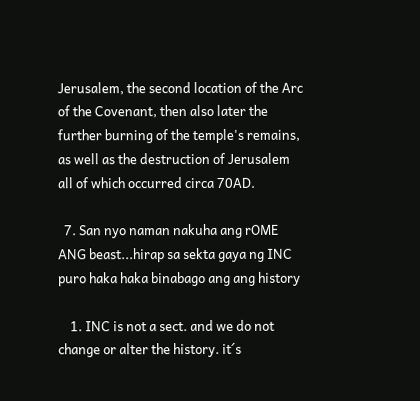Jerusalem, the second location of the Arc of the Covenant, then also later the further burning of the temple's remains, as well as the destruction of Jerusalem all of which occurred circa 70AD.

  7. San nyo naman nakuha ang rOME ANG beast...hirap sa sekta gaya ng INC puro haka haka binabago ang ang history

    1. INC is not a sect. and we do not change or alter the history. it´s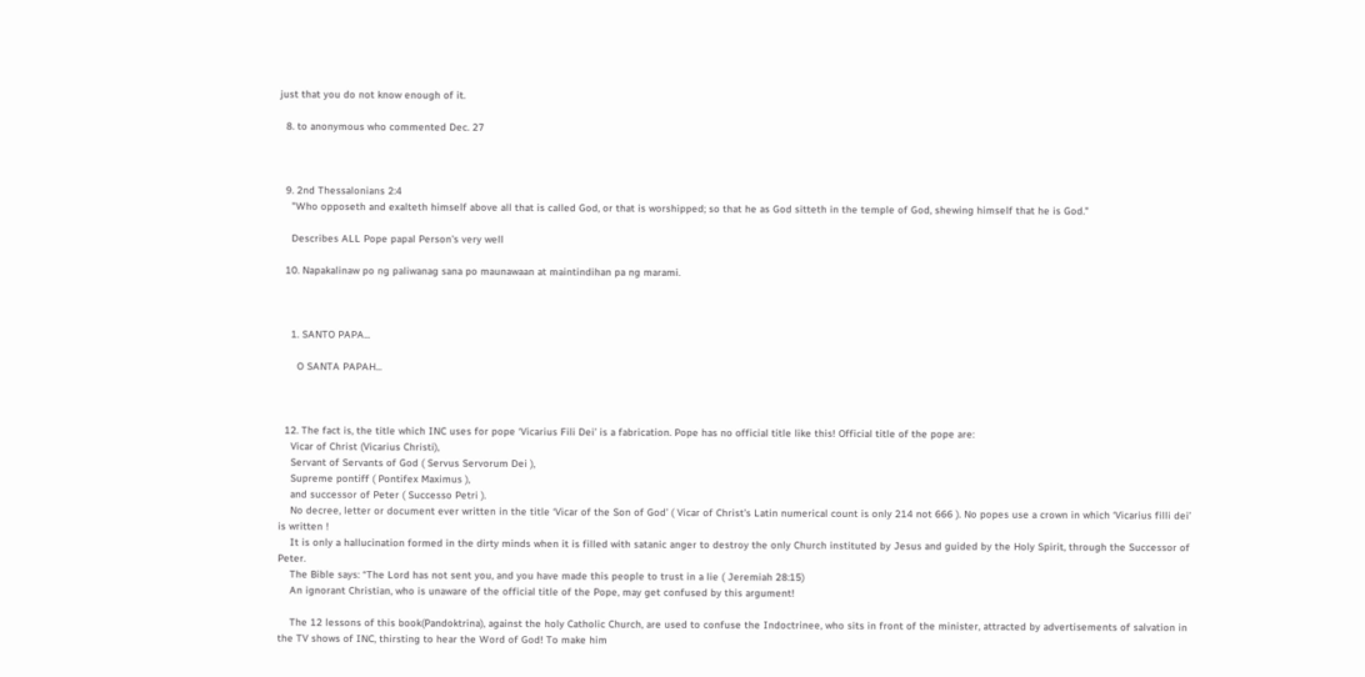just that you do not know enough of it.

  8. to anonymous who commented Dec. 27



  9. 2nd Thessalonians 2:4
    "Who opposeth and exalteth himself above all that is called God, or that is worshipped; so that he as God sitteth in the temple of God, shewing himself that he is God."

    Describes ALL Pope papal Person's very well

  10. Napakalinaw po ng paliwanag sana po maunawaan at maintindihan pa ng marami.



    1. SANTO PAPA...

      O SANTA PAPAH...



  12. The fact is, the title which INC uses for pope ‘Vicarius Fili Dei’ is a fabrication. Pope has no official title like this! Official title of the pope are:
    Vicar of Christ (Vicarius Christi),
    Servant of Servants of God ( Servus Servorum Dei ),
    Supreme pontiff ( Pontifex Maximus ),
    and successor of Peter ( Successo Petri ).
    No decree, letter or document ever written in the title ‘Vicar of the Son of God’ ( Vicar of Christ’s Latin numerical count is only 214 not 666 ). No popes use a crown in which ‘Vicarius filli dei’ is written !
    It is only a hallucination formed in the dirty minds when it is filled with satanic anger to destroy the only Church instituted by Jesus and guided by the Holy Spirit, through the Successor of Peter.
    The Bible says: “The Lord has not sent you, and you have made this people to trust in a lie ( Jeremiah 28:15)
    An ignorant Christian, who is unaware of the official title of the Pope, may get confused by this argument!

    The 12 lessons of this book(Pandoktrina), against the holy Catholic Church, are used to confuse the Indoctrinee, who sits in front of the minister, attracted by advertisements of salvation in the TV shows of INC, thirsting to hear the Word of God! To make him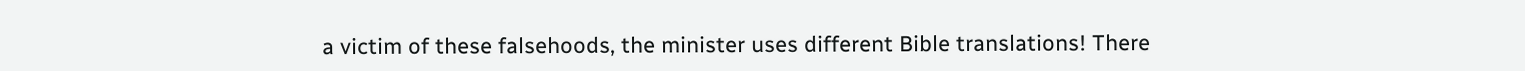a victim of these falsehoods, the minister uses different Bible translations! There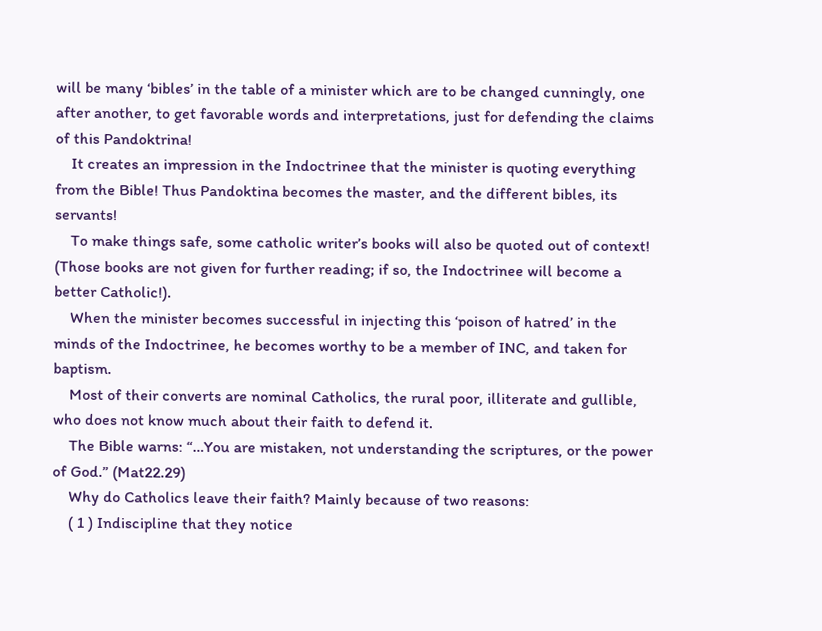will be many ‘bibles’ in the table of a minister which are to be changed cunningly, one after another, to get favorable words and interpretations, just for defending the claims of this Pandoktrina!
    It creates an impression in the Indoctrinee that the minister is quoting everything from the Bible! Thus Pandoktina becomes the master, and the different bibles, its servants!
    To make things safe, some catholic writer’s books will also be quoted out of context! (Those books are not given for further reading; if so, the Indoctrinee will become a better Catholic!).
    When the minister becomes successful in injecting this ‘poison of hatred’ in the minds of the Indoctrinee, he becomes worthy to be a member of INC, and taken for baptism.
    Most of their converts are nominal Catholics, the rural poor, illiterate and gullible, who does not know much about their faith to defend it.
    The Bible warns: “…You are mistaken, not understanding the scriptures, or the power of God.” (Mat22.29)
    Why do Catholics leave their faith? Mainly because of two reasons:
    ( 1 ) Indiscipline that they notice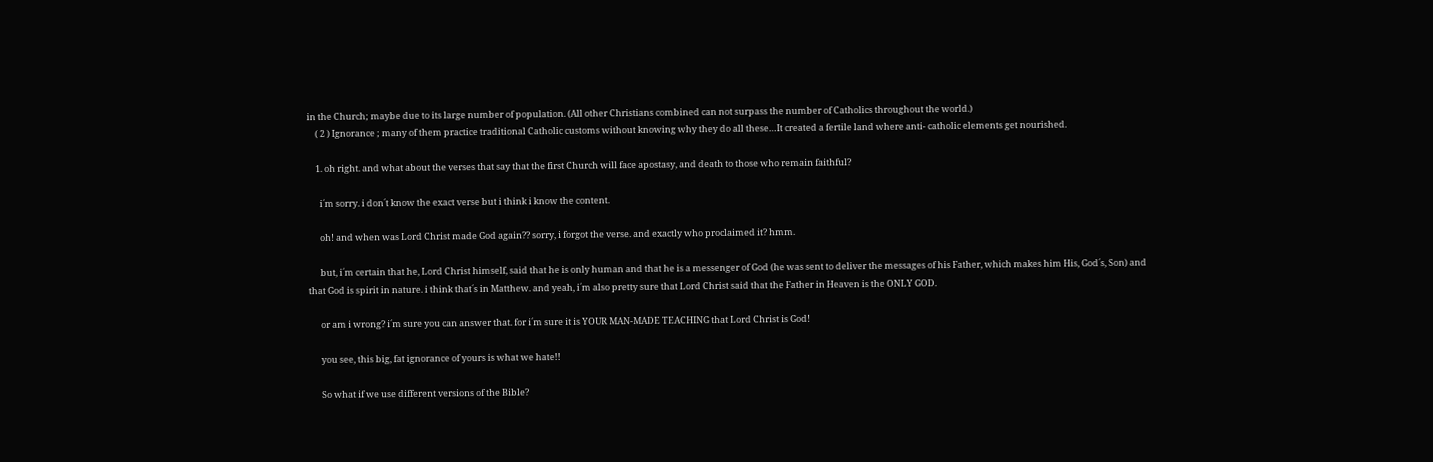in the Church; maybe due to its large number of population. (All other Christians combined can not surpass the number of Catholics throughout the world.)
    ( 2 ) Ignorance ; many of them practice traditional Catholic customs without knowing why they do all these…It created a fertile land where anti- catholic elements get nourished.

    1. oh right. and what about the verses that say that the first Church will face apostasy, and death to those who remain faithful?

      i´m sorry. i don´t know the exact verse but i think i know the content.

      oh! and when was Lord Christ made God again?? sorry, i forgot the verse. and exactly who proclaimed it? hmm.

      but, i´m certain that he, Lord Christ himself, said that he is only human and that he is a messenger of God (he was sent to deliver the messages of his Father, which makes him His, God´s, Son) and that God is spirit in nature. i think that´s in Matthew. and yeah, i´m also pretty sure that Lord Christ said that the Father in Heaven is the ONLY GOD.

      or am i wrong? i´m sure you can answer that. for i´m sure it is YOUR MAN-MADE TEACHING that Lord Christ is God!

      you see, this big, fat ignorance of yours is what we hate!!

      So what if we use different versions of the Bible?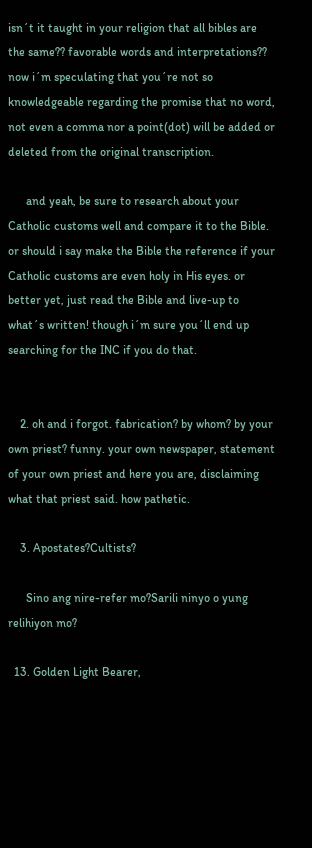isn´t it taught in your religion that all bibles are the same?? favorable words and interpretations?? now i´m speculating that you´re not so knowledgeable regarding the promise that no word, not even a comma nor a point(dot) will be added or deleted from the original transcription.

      and yeah, be sure to research about your Catholic customs well and compare it to the Bible. or should i say make the Bible the reference if your Catholic customs are even holy in His eyes. or better yet, just read the Bible and live-up to what´s written! though i´m sure you´ll end up searching for the INC if you do that.


    2. oh and i forgot. fabrication? by whom? by your own priest? funny. your own newspaper, statement of your own priest and here you are, disclaiming what that priest said. how pathetic.

    3. Apostates?Cultists?

      Sino ang nire-refer mo?Sarili ninyo o yung relihiyon mo?

  13. Golden Light Bearer,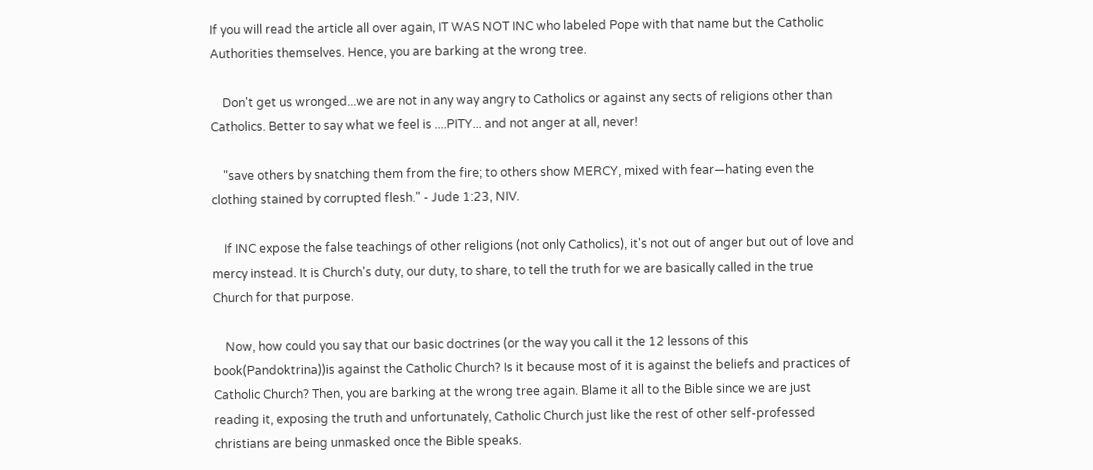If you will read the article all over again, IT WAS NOT INC who labeled Pope with that name but the Catholic Authorities themselves. Hence, you are barking at the wrong tree.

    Don't get us wronged...we are not in any way angry to Catholics or against any sects of religions other than Catholics. Better to say what we feel is ....PITY... and not anger at all, never!

    "save others by snatching them from the fire; to others show MERCY, mixed with fear—hating even the clothing stained by corrupted flesh." - Jude 1:23, NIV.

    If INC expose the false teachings of other religions (not only Catholics), it's not out of anger but out of love and mercy instead. It is Church's duty, our duty, to share, to tell the truth for we are basically called in the true Church for that purpose.

    Now, how could you say that our basic doctrines (or the way you call it the 12 lessons of this book(Pandoktrina))is against the Catholic Church? Is it because most of it is against the beliefs and practices of Catholic Church? Then, you are barking at the wrong tree again. Blame it all to the Bible since we are just reading it, exposing the truth and unfortunately, Catholic Church just like the rest of other self-professed christians are being unmasked once the Bible speaks.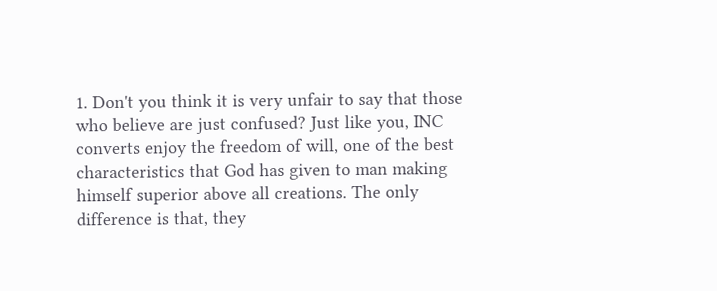1. Don't you think it is very unfair to say that those who believe are just confused? Just like you, INC converts enjoy the freedom of will, one of the best characteristics that God has given to man making himself superior above all creations. The only difference is that, they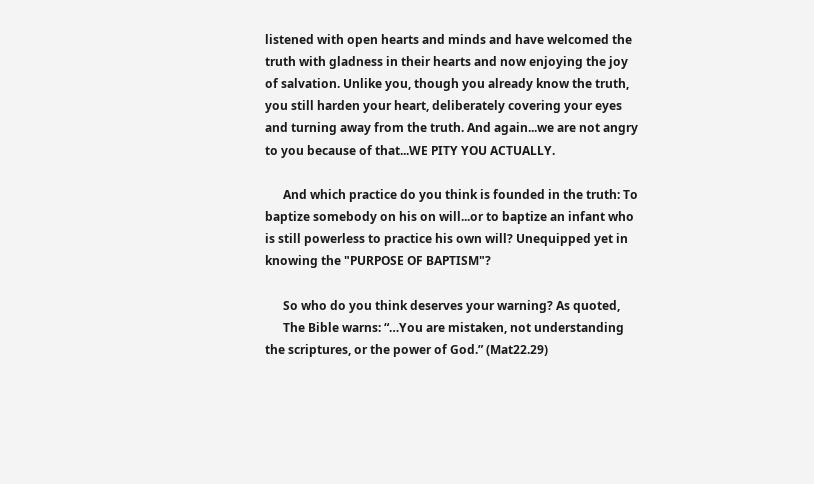listened with open hearts and minds and have welcomed the truth with gladness in their hearts and now enjoying the joy of salvation. Unlike you, though you already know the truth, you still harden your heart, deliberately covering your eyes and turning away from the truth. And again...we are not angry to you because of that...WE PITY YOU ACTUALLY.

      And which practice do you think is founded in the truth: To baptize somebody on his on will...or to baptize an infant who is still powerless to practice his own will? Unequipped yet in knowing the "PURPOSE OF BAPTISM"?

      So who do you think deserves your warning? As quoted,
      The Bible warns: “…You are mistaken, not understanding the scriptures, or the power of God.” (Mat22.29)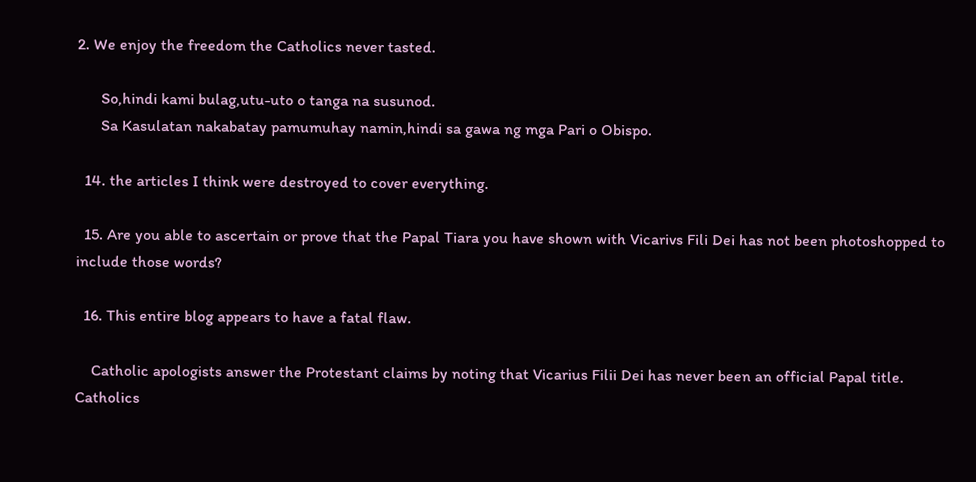2. We enjoy the freedom the Catholics never tasted.

      So,hindi kami bulag,utu-uto o tanga na susunod.
      Sa Kasulatan nakabatay pamumuhay namin,hindi sa gawa ng mga Pari o Obispo.

  14. the articles I think were destroyed to cover everything.

  15. Are you able to ascertain or prove that the Papal Tiara you have shown with Vicarivs Fili Dei has not been photoshopped to include those words?

  16. This entire blog appears to have a fatal flaw.

    Catholic apologists answer the Protestant claims by noting that Vicarius Filii Dei has never been an official Papal title. Catholics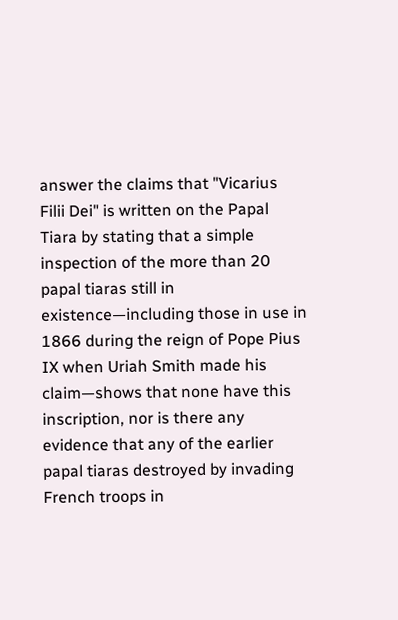answer the claims that "Vicarius Filii Dei" is written on the Papal Tiara by stating that a simple inspection of the more than 20 papal tiaras still in existence—including those in use in 1866 during the reign of Pope Pius IX when Uriah Smith made his claim—shows that none have this inscription, nor is there any evidence that any of the earlier papal tiaras destroyed by invading French troops in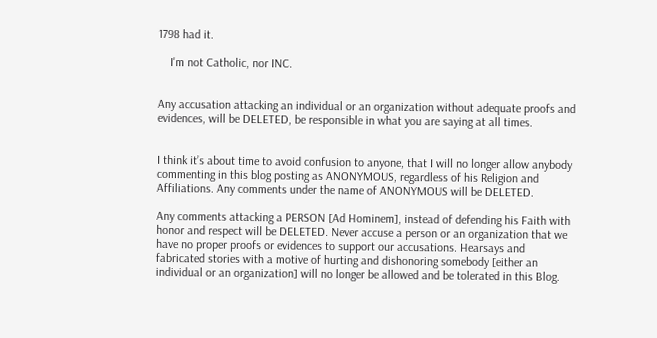1798 had it.

    I'm not Catholic, nor INC.


Any accusation attacking an individual or an organization without adequate proofs and evidences, will be DELETED, be responsible in what you are saying at all times.


I think it’s about time to avoid confusion to anyone, that I will no longer allow anybody commenting in this blog posting as ANONYMOUS, regardless of his Religion and Affiliations. Any comments under the name of ANONYMOUS will be DELETED.

Any comments attacking a PERSON [Ad Hominem], instead of defending his Faith with honor and respect will be DELETED. Never accuse a person or an organization that we have no proper proofs or evidences to support our accusations. Hearsays and fabricated stories with a motive of hurting and dishonoring somebody [either an individual or an organization] will no longer be allowed and be tolerated in this Blog.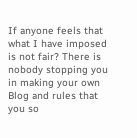If anyone feels that what I have imposed is not fair? There is nobody stopping you in making your own Blog and rules that you so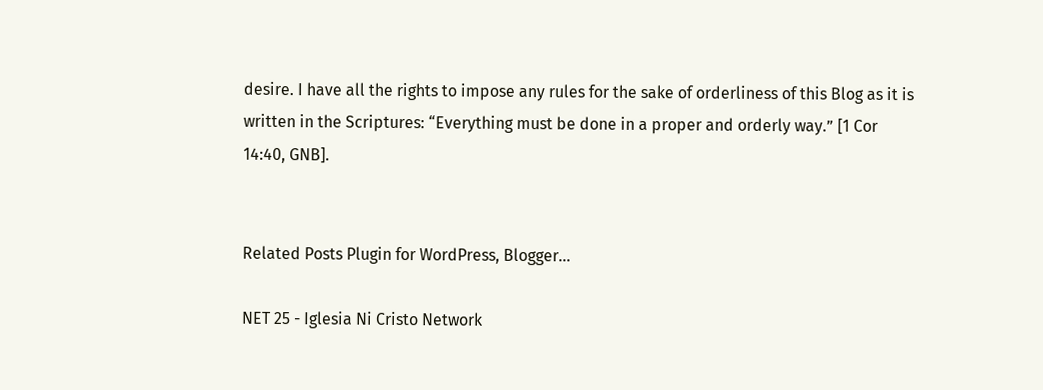desire. I have all the rights to impose any rules for the sake of orderliness of this Blog as it is written in the Scriptures: “Everything must be done in a proper and orderly way.” [1 Cor 14:40, GNB].


Related Posts Plugin for WordPress, Blogger...

NET 25 - Iglesia Ni Cristo Network